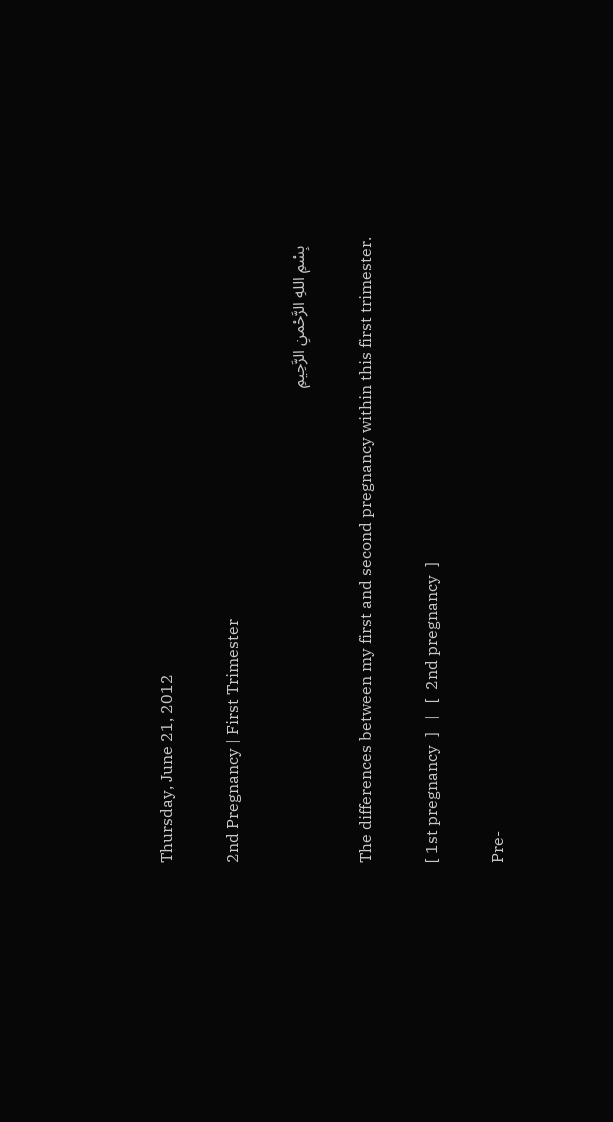Thursday, June 21, 2012

2nd Pregnancy | First Trimester

  بِسْمِ اللهِ الرَّحْمنِ الرَّحِيمِ

The differences between my first and second pregnancy within this first trimester.

[ 1st pregnancy  ]   |   [  2nd pregnancy  ]

Pre-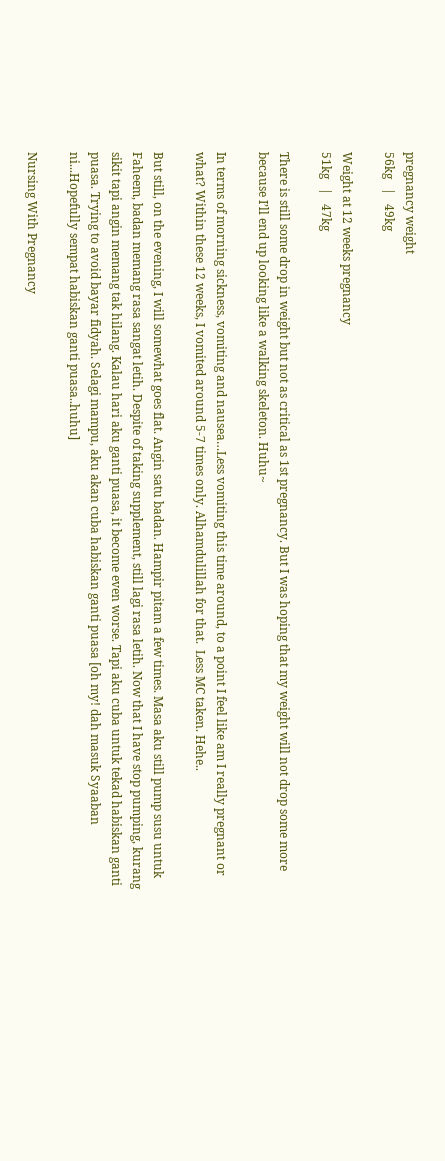pregnancy weight
56kg   |   49kg

Weight at 12 weeks pregnancy
51kg   |   47kg

There is still some drop in weight but not as critical as 1st pregnancy. But I was hoping that my weight will not drop some more because I’ll end up looking like a walking skeleton. Huhu~

In terms of morning sickness, vomiting and nausea…Less vomiting this time around, to a point I feel like am I really pregnant or what? Within these 12 weeks, I vomited around 5-7 times only. Alhamdulillah for that.  Less MC taken. Hehe..

But still, on the evening, I will somewhat goes flat. Angin satu badan. Hampir pitam a few times. Masa aku still pump susu untuk Faheem, badan memang rasa sangat letih. Despite of taking supplement, still lagi rasa letih. Now that I have stop pumping, kurang sikit tapi angin memang tak hilang. Kalau hari aku ganti puasa, it become even worse. Tapi aku cuba untuk tekad habiskan ganti puasa. Trying to avoid bayar fidyah. Selagi mampu, aku akan cuba habiskan ganti puasa [oh my! dah masuk Syaaban ni...Hopefully sempat habiskan ganti puasa..huhu]

Nursing With Pregnancy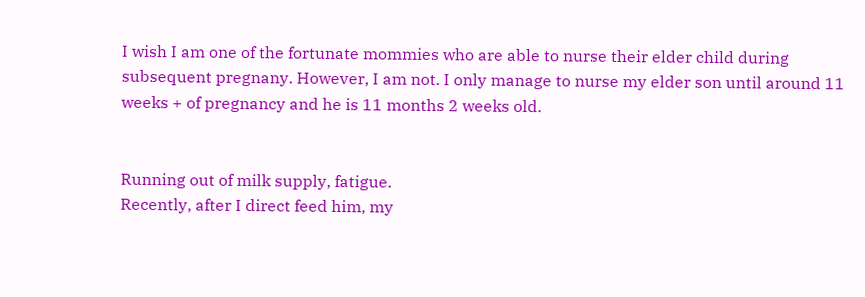I wish I am one of the fortunate mommies who are able to nurse their elder child during subsequent pregnany. However, I am not. I only manage to nurse my elder son until around 11 weeks + of pregnancy and he is 11 months 2 weeks old.


Running out of milk supply, fatigue.
Recently, after I direct feed him, my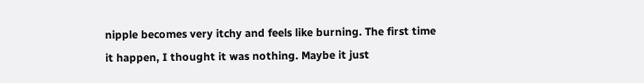nipple becomes very itchy and feels like burning. The first time it happen, I thought it was nothing. Maybe it just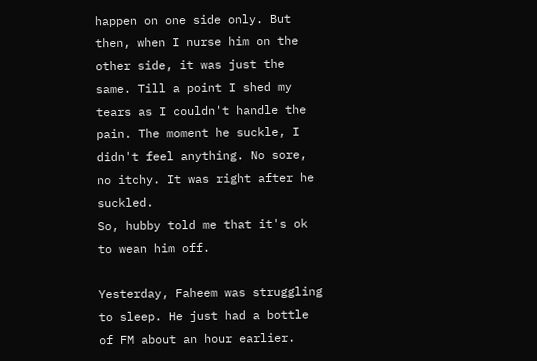happen on one side only. But then, when I nurse him on the other side, it was just the same. Till a point I shed my tears as I couldn't handle the pain. The moment he suckle, I didn't feel anything. No sore, no itchy. It was right after he suckled.
So, hubby told me that it's ok to wean him off.

Yesterday, Faheem was struggling to sleep. He just had a bottle of FM about an hour earlier.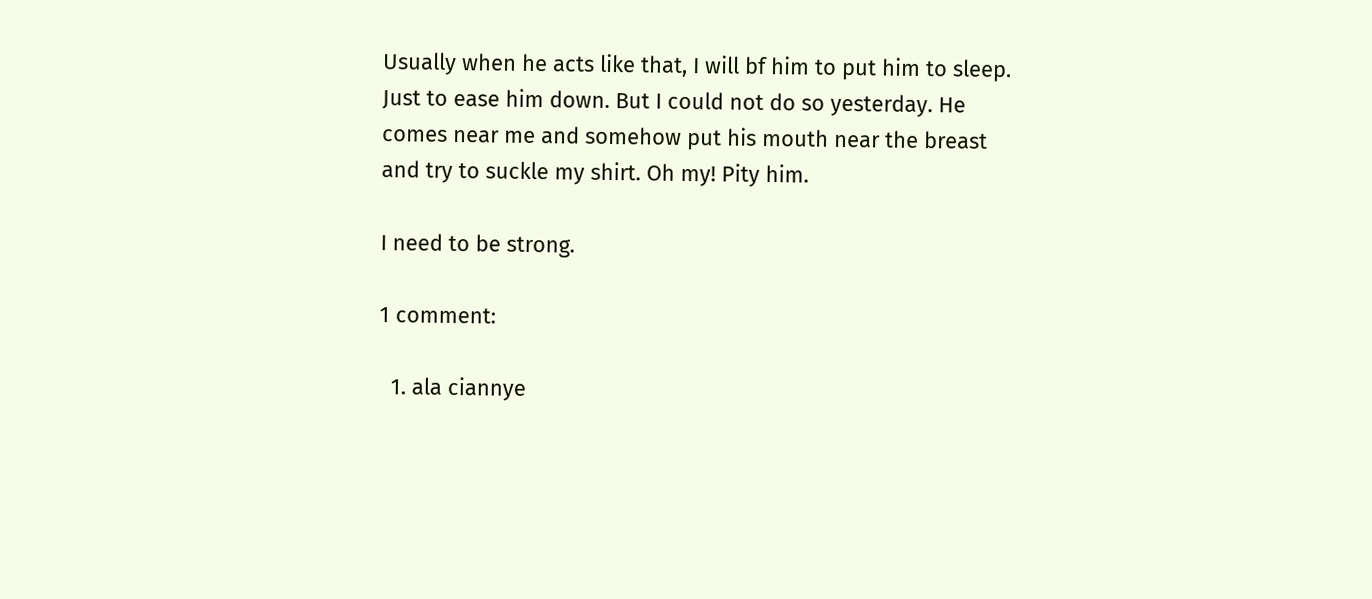Usually when he acts like that, I will bf him to put him to sleep. Just to ease him down. But I could not do so yesterday. He comes near me and somehow put his mouth near the breast and try to suckle my shirt. Oh my! Pity him.

I need to be strong.

1 comment:

  1. ala ciannye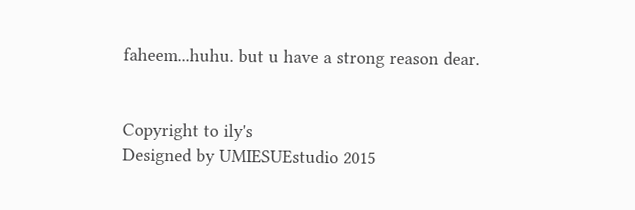faheem...huhu. but u have a strong reason dear.


Copyright to ily's
Designed by UMIESUEstudio 2015